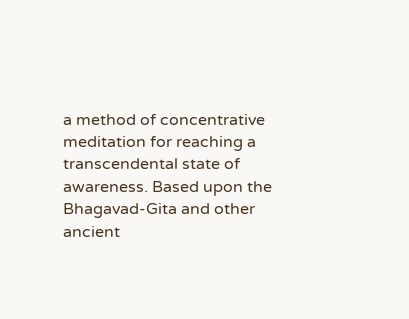a method of concentrative meditation for reaching a transcendental state of awareness. Based upon the Bhagavad-Gita and other ancient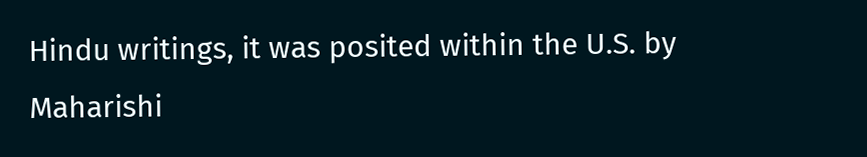Hindu writings, it was posited within the U.S. by Maharishi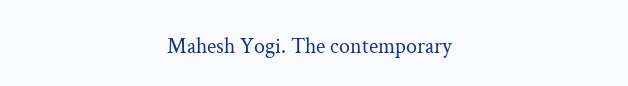Mahesh Yogi. The contemporary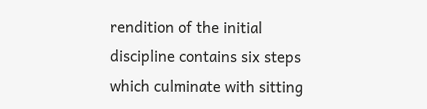rendition of the initial discipline contains six steps which culminate with sitting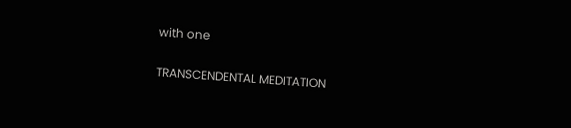with one

TRANSCENDENTAL MEDITATION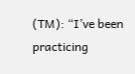(TM): “I’ve been practicing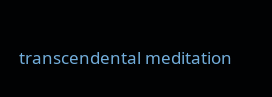transcendental meditation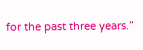for the past three years.”